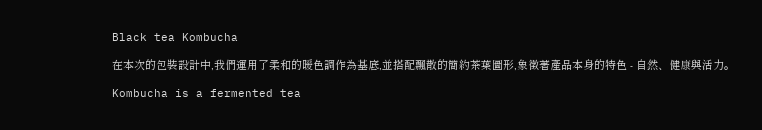Black tea Kombucha

在本次的包裝設計中,我們運用了柔和的暖色調作為基底,並搭配飄散的簡約茶葉圖形,象徵著產品本身的特色 - 自然、健康與活力。

Kombucha is a fermented tea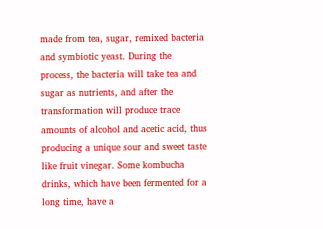made from tea, sugar, remixed bacteria and symbiotic yeast. During the process, the bacteria will take tea and sugar as nutrients, and after the transformation will produce trace amounts of alcohol and acetic acid, thus producing a unique sour and sweet taste like fruit vinegar. Some kombucha drinks, which have been fermented for a long time, have a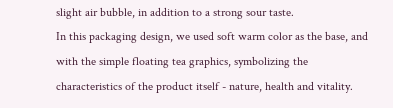slight air bubble, in addition to a strong sour taste.
In this packaging design, we used soft warm color as the base, and with the simple floating tea graphics, symbolizing the characteristics of the product itself - nature, health and vitality.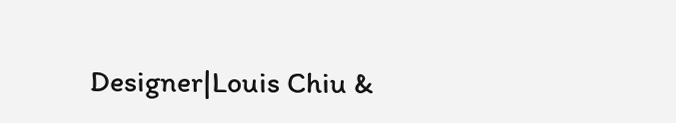Designer|Louis Chiu &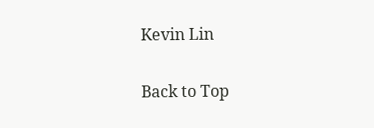Kevin Lin

Back to Top